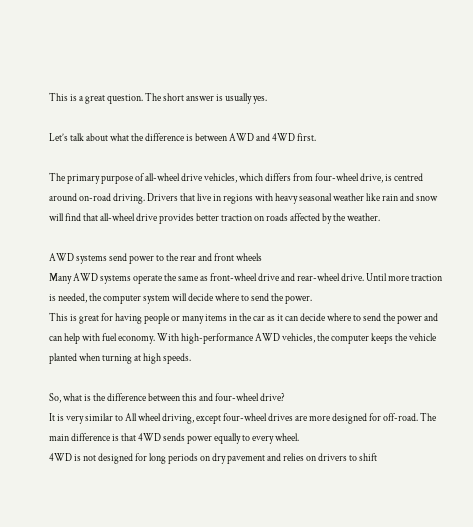This is a great question. The short answer is usually yes.

Let’s talk about what the difference is between AWD and 4WD first.

The primary purpose of all-wheel drive vehicles, which differs from four-wheel drive, is centred around on-road driving. Drivers that live in regions with heavy seasonal weather like rain and snow will find that all-wheel drive provides better traction on roads affected by the weather.

AWD systems send power to the rear and front wheels
Many AWD systems operate the same as front-wheel drive and rear-wheel drive. Until more traction is needed, the computer system will decide where to send the power.
This is great for having people or many items in the car as it can decide where to send the power and can help with fuel economy. With high-performance AWD vehicles, the computer keeps the vehicle planted when turning at high speeds.

So, what is the difference between this and four-wheel drive?
It is very similar to All wheel driving, except four-wheel drives are more designed for off-road. The main difference is that 4WD sends power equally to every wheel.
4WD is not designed for long periods on dry pavement and relies on drivers to shift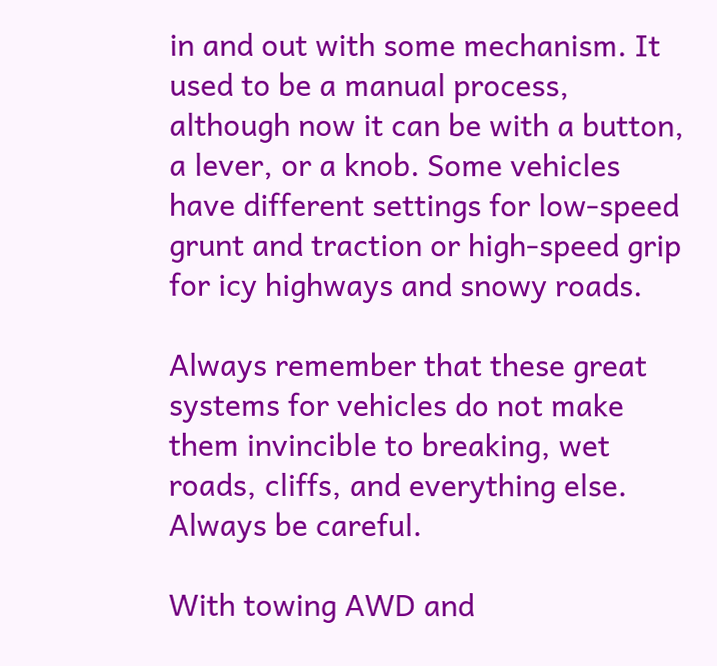in and out with some mechanism. It used to be a manual process, although now it can be with a button, a lever, or a knob. Some vehicles have different settings for low-speed grunt and traction or high-speed grip for icy highways and snowy roads.

Always remember that these great systems for vehicles do not make them invincible to breaking, wet roads, cliffs, and everything else. Always be careful.

With towing AWD and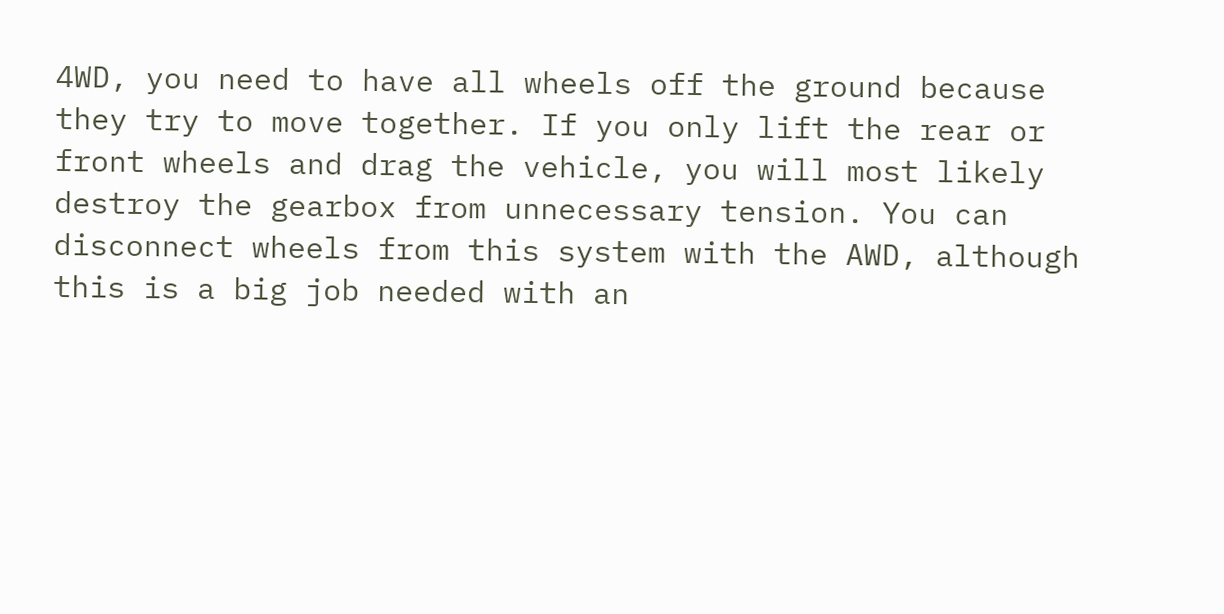4WD, you need to have all wheels off the ground because they try to move together. If you only lift the rear or front wheels and drag the vehicle, you will most likely destroy the gearbox from unnecessary tension. You can disconnect wheels from this system with the AWD, although this is a big job needed with an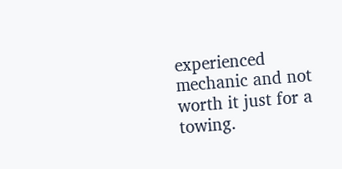experienced mechanic and not worth it just for a towing.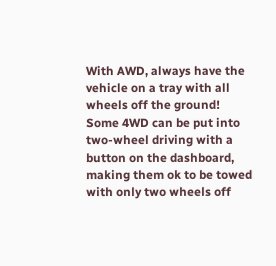With AWD, always have the vehicle on a tray with all wheels off the ground!
Some 4WD can be put into two-wheel driving with a button on the dashboard, making them ok to be towed with only two wheels off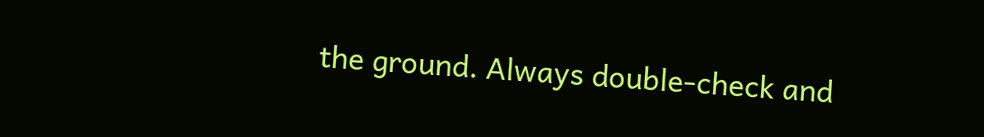the ground. Always double-check and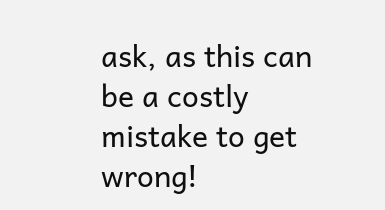ask, as this can be a costly mistake to get wrong!